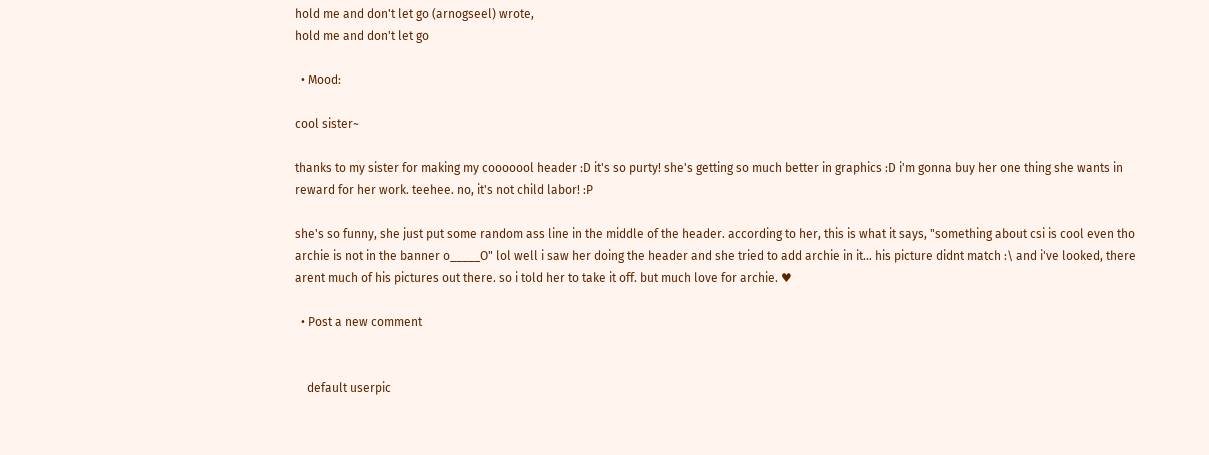hold me and don't let go (arnogseel) wrote,
hold me and don't let go

  • Mood:

cool sister~

thanks to my sister for making my cooooool header :D it's so purty! she's getting so much better in graphics :D i'm gonna buy her one thing she wants in reward for her work. teehee. no, it's not child labor! :P

she's so funny, she just put some random ass line in the middle of the header. according to her, this is what it says, "something about csi is cool even tho archie is not in the banner o_____O" lol well i saw her doing the header and she tried to add archie in it... his picture didnt match :\ and i've looked, there arent much of his pictures out there. so i told her to take it off. but much love for archie. ♥

  • Post a new comment


    default userpic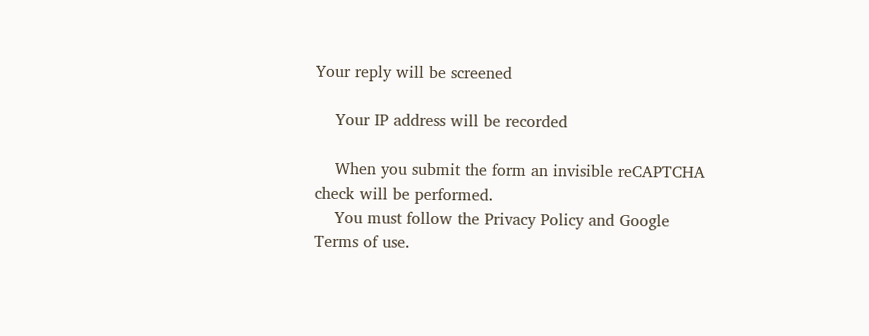Your reply will be screened

    Your IP address will be recorded

    When you submit the form an invisible reCAPTCHA check will be performed.
    You must follow the Privacy Policy and Google Terms of use.